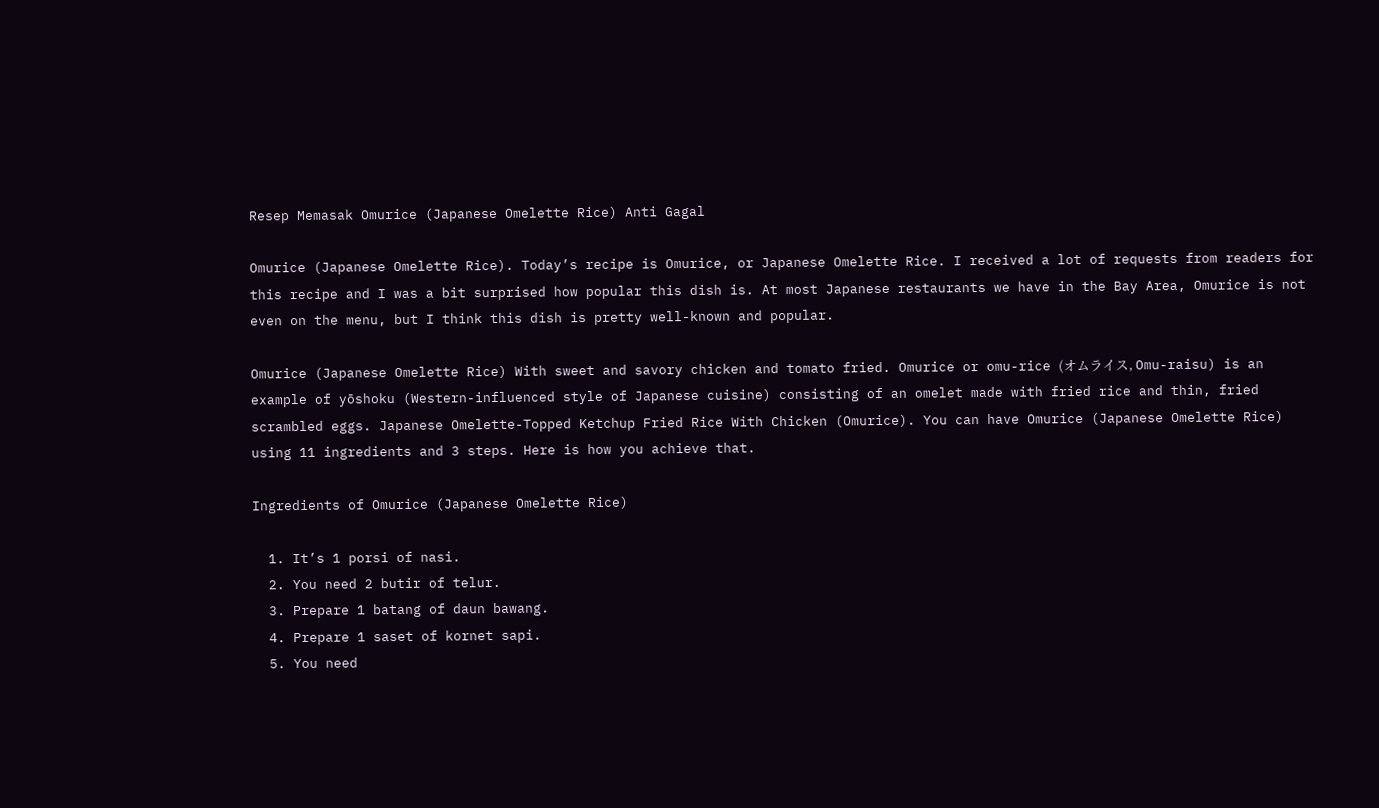Resep Memasak Omurice (Japanese Omelette Rice) Anti Gagal

Omurice (Japanese Omelette Rice). Today’s recipe is Omurice, or Japanese Omelette Rice. I received a lot of requests from readers for this recipe and I was a bit surprised how popular this dish is. At most Japanese restaurants we have in the Bay Area, Omurice is not even on the menu, but I think this dish is pretty well-known and popular.

Omurice (Japanese Omelette Rice) With sweet and savory chicken and tomato fried. Omurice or omu-rice (オムライス, Omu-raisu) is an example of yōshoku (Western-influenced style of Japanese cuisine) consisting of an omelet made with fried rice and thin, fried scrambled eggs. Japanese Omelette-Topped Ketchup Fried Rice With Chicken (Omurice). You can have Omurice (Japanese Omelette Rice) using 11 ingredients and 3 steps. Here is how you achieve that.

Ingredients of Omurice (Japanese Omelette Rice)

  1. It’s 1 porsi of nasi.
  2. You need 2 butir of telur.
  3. Prepare 1 batang of daun bawang.
  4. Prepare 1 saset of kornet sapi.
  5. You need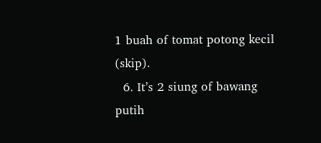1 buah of tomat potong kecil (skip).
  6. It’s 2 siung of bawang putih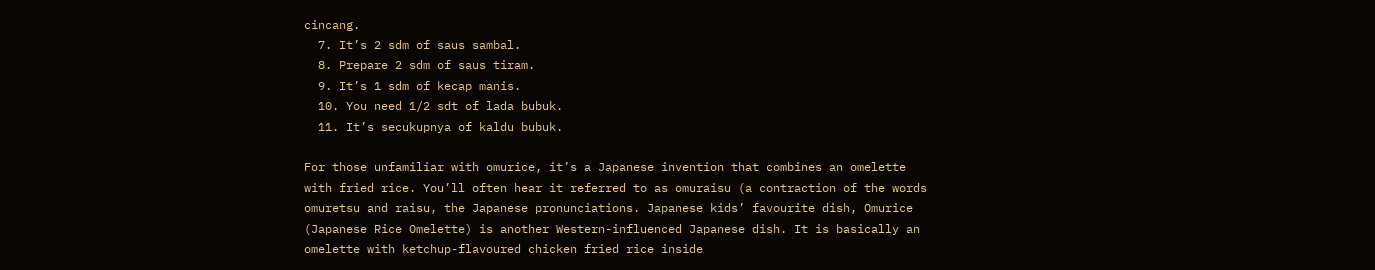cincang.
  7. It’s 2 sdm of saus sambal.
  8. Prepare 2 sdm of saus tiram.
  9. It’s 1 sdm of kecap manis.
  10. You need 1/2 sdt of lada bubuk.
  11. It’s secukupnya of kaldu bubuk.

For those unfamiliar with omurice, it’s a Japanese invention that combines an omelette with fried rice. You’ll often hear it referred to as omuraisu (a contraction of the words omuretsu and raisu, the Japanese pronunciations. Japanese kids’ favourite dish, Omurice (Japanese Rice Omelette) is another Western-influenced Japanese dish. It is basically an omelette with ketchup-flavoured chicken fried rice inside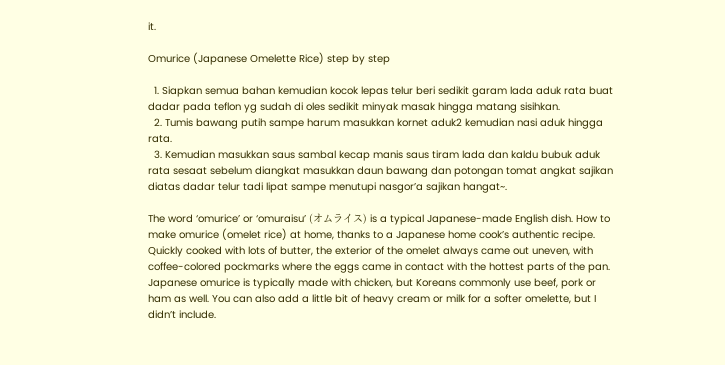it.

Omurice (Japanese Omelette Rice) step by step

  1. Siapkan semua bahan kemudian kocok lepas telur beri sedikit garam lada aduk rata buat dadar pada teflon yg sudah di oles sedikit minyak masak hingga matang sisihkan.
  2. Tumis bawang putih sampe harum masukkan kornet aduk2 kemudian nasi aduk hingga rata.
  3. Kemudian masukkan saus sambal kecap manis saus tiram lada dan kaldu bubuk aduk rata sesaat sebelum diangkat masukkan daun bawang dan potongan tomat angkat sajikan diatas dadar telur tadi lipat sampe menutupi nasgor’a sajikan hangat~.

The word ‘omurice’ or ‘omuraisu’ (オムライス) is a typical Japanese-made English dish. How to make omurice (omelet rice) at home, thanks to a Japanese home cook’s authentic recipe. Quickly cooked with lots of butter, the exterior of the omelet always came out uneven, with coffee-colored pockmarks where the eggs came in contact with the hottest parts of the pan. Japanese omurice is typically made with chicken, but Koreans commonly use beef, pork or ham as well. You can also add a little bit of heavy cream or milk for a softer omelette, but I didn’t include.